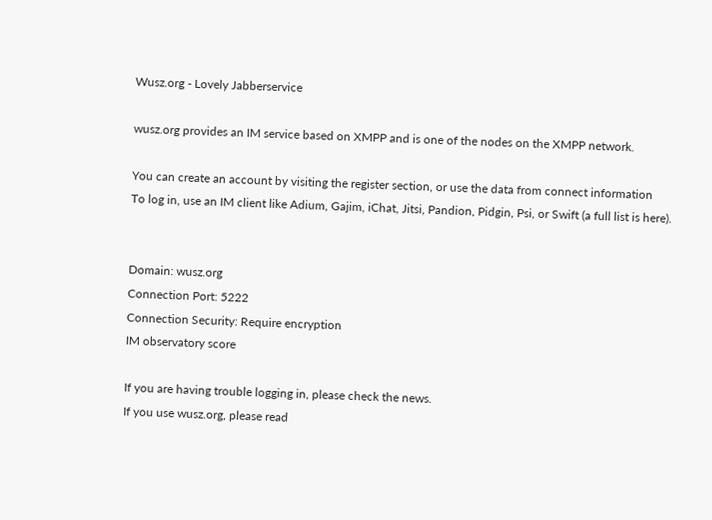Wusz.org - Lovely Jabberservice

wusz.org provides an IM service based on XMPP and is one of the nodes on the XMPP network.

You can create an account by visiting the register section, or use the data from connect information
To log in, use an IM client like Adium, Gajim, iChat, Jitsi, Pandion, Pidgin, Psi, or Swift (a full list is here).


Domain: wusz.org
Connection Port: 5222
Connection Security: Require encryption
IM observatory score

If you are having trouble logging in, please check the news.
If you use wusz.org, please read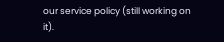our service policy (still working on it).